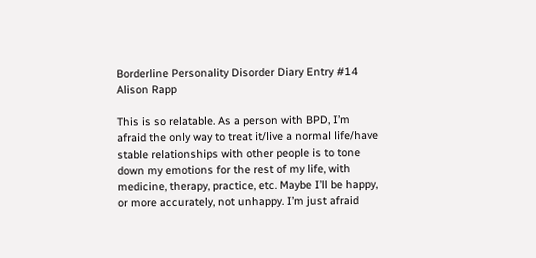Borderline Personality Disorder Diary Entry #14
Alison Rapp

This is so relatable. As a person with BPD, I’m afraid the only way to treat it/live a normal life/have stable relationships with other people is to tone down my emotions for the rest of my life, with medicine, therapy, practice, etc. Maybe I’ll be happy, or more accurately, not unhappy. I’m just afraid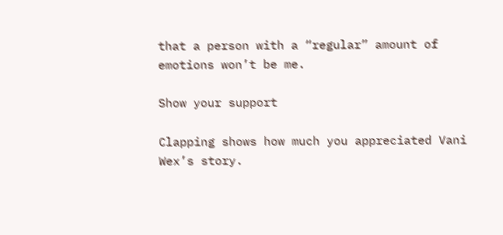that a person with a “regular” amount of emotions won’t be me.

Show your support

Clapping shows how much you appreciated Vani Wex’s story.